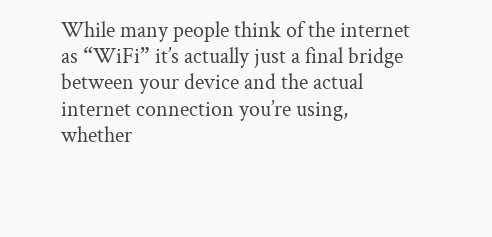While many people think of the internet as “WiFi” it’s actually just a final bridge between your device and the actual internet connection you’re using, whether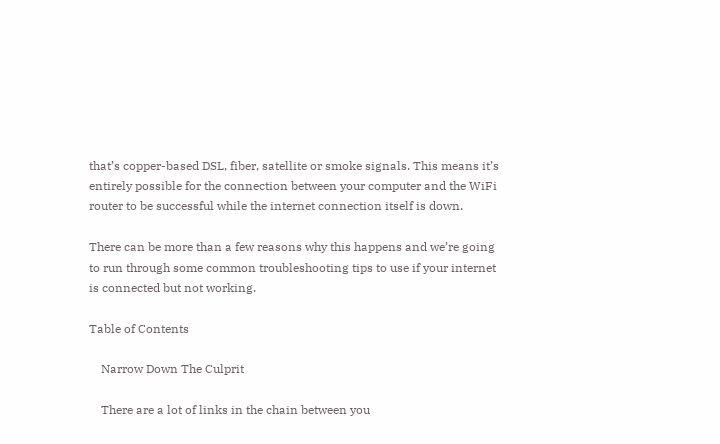that’s copper-based DSL, fiber, satellite or smoke signals. This means it’s entirely possible for the connection between your computer and the WiFi router to be successful while the internet connection itself is down.

There can be more than a few reasons why this happens and we’re going to run through some common troubleshooting tips to use if your internet is connected but not working.

Table of Contents

    Narrow Down The Culprit

    There are a lot of links in the chain between you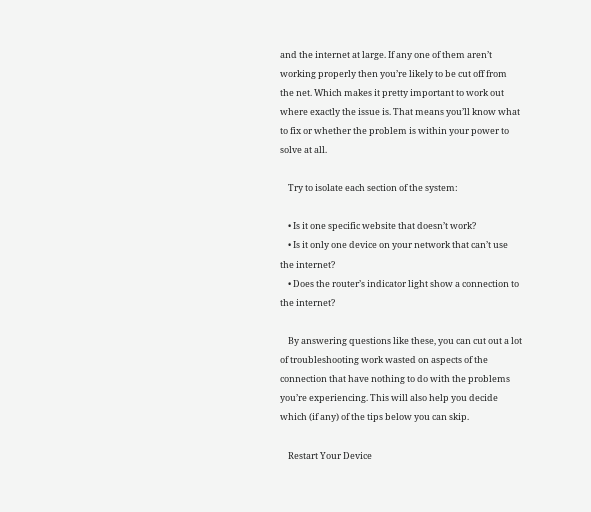and the internet at large. If any one of them aren’t working properly then you’re likely to be cut off from the net. Which makes it pretty important to work out where exactly the issue is. That means you’ll know what to fix or whether the problem is within your power to solve at all.

    Try to isolate each section of the system:

    • Is it one specific website that doesn’t work?
    • Is it only one device on your network that can’t use the internet?
    • Does the router’s indicator light show a connection to the internet?

    By answering questions like these, you can cut out a lot of troubleshooting work wasted on aspects of the connection that have nothing to do with the problems you’re experiencing. This will also help you decide which (if any) of the tips below you can skip.

    Restart Your Device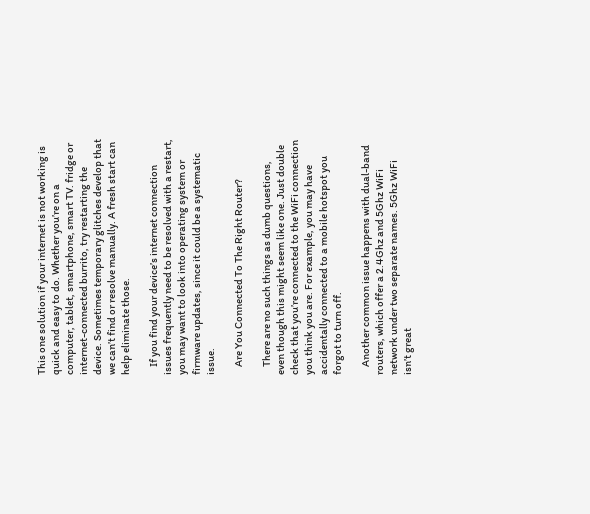This one solution if your internet is not working is quick and easy to do. Whether you’re on a computer, tablet, smartphone, smart TV. fridge or internet-connected burrito, try restarting the device. Sometimes temporary glitches develop that we can’t find or resolve manually. A fresh start can help eliminate those.

    If you find your device’s internet connection issues frequently need to be resolved with a restart, you may want to look into operating system or firmware updates, since it could be a systematic issue.

    Are You Connected To The Right Router?

    There are no such things as dumb questions, even though this might seem like one. Just double check that you’re connected to the WiFi connection you think you are. For example, you may have accidentally connected to a mobile hotspot you forgot to turn off.

    Another common issue happens with dual-band routers, which offer a 2.4Ghz and 5Ghz WiFi network under two separate names. 5Ghz WiFi isn’t great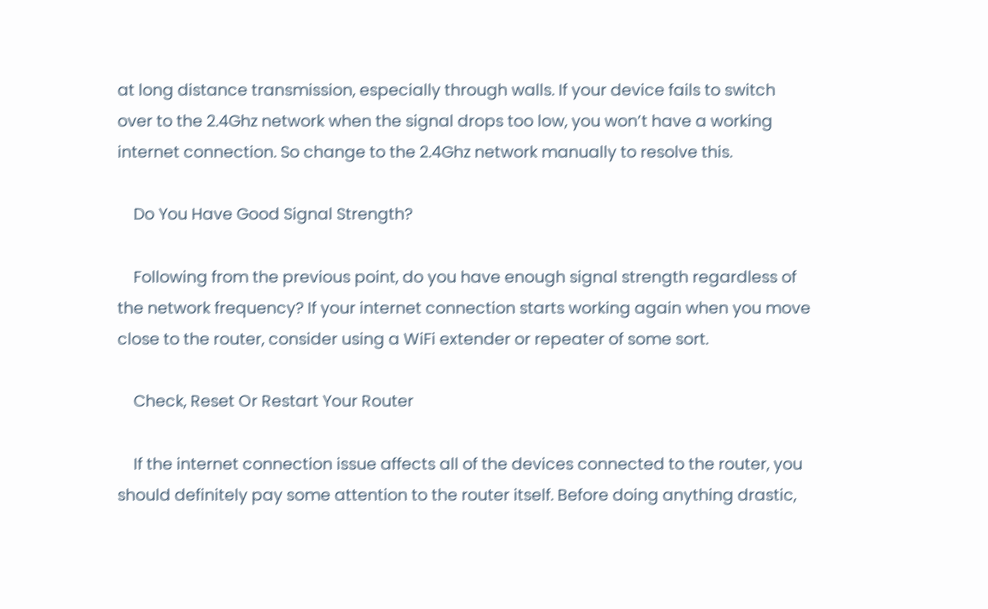at long distance transmission, especially through walls. If your device fails to switch over to the 2.4Ghz network when the signal drops too low, you won’t have a working internet connection. So change to the 2.4Ghz network manually to resolve this.

    Do You Have Good Signal Strength?

    Following from the previous point, do you have enough signal strength regardless of the network frequency? If your internet connection starts working again when you move close to the router, consider using a WiFi extender or repeater of some sort.

    Check, Reset Or Restart Your Router

    If the internet connection issue affects all of the devices connected to the router, you should definitely pay some attention to the router itself. Before doing anything drastic,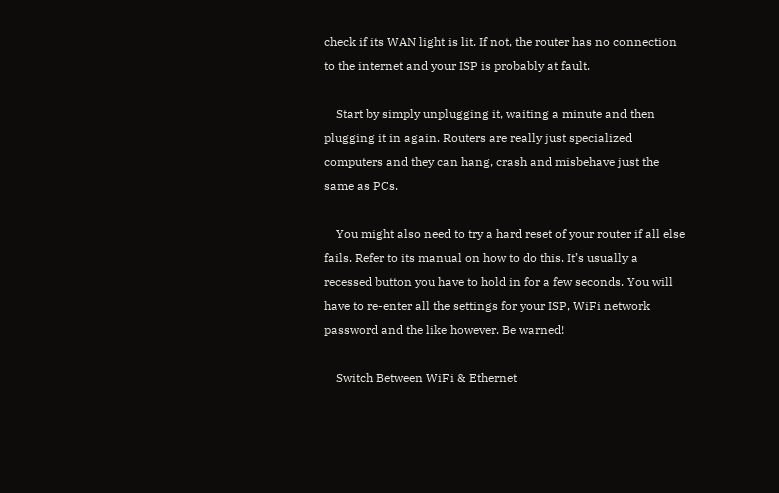check if its WAN light is lit. If not, the router has no connection to the internet and your ISP is probably at fault.

    Start by simply unplugging it, waiting a minute and then plugging it in again. Routers are really just specialized computers and they can hang, crash and misbehave just the same as PCs.

    You might also need to try a hard reset of your router if all else fails. Refer to its manual on how to do this. It’s usually a recessed button you have to hold in for a few seconds. You will have to re-enter all the settings for your ISP, WiFi network password and the like however. Be warned!

    Switch Between WiFi & Ethernet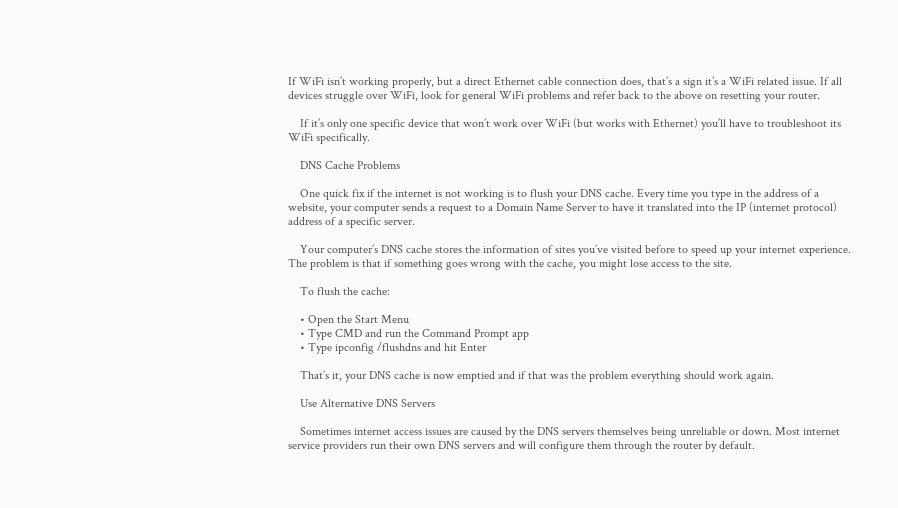If WiFi isn’t working properly, but a direct Ethernet cable connection does, that’s a sign it’s a WiFi related issue. If all devices struggle over WiFi, look for general WiFi problems and refer back to the above on resetting your router.

    If it’s only one specific device that won’t work over WiFi (but works with Ethernet) you’ll have to troubleshoot its WiFi specifically.

    DNS Cache Problems

    One quick fix if the internet is not working is to flush your DNS cache. Every time you type in the address of a website, your computer sends a request to a Domain Name Server to have it translated into the IP (internet protocol) address of a specific server.

    Your computer’s DNS cache stores the information of sites you’ve visited before to speed up your internet experience. The problem is that if something goes wrong with the cache, you might lose access to the site.

    To flush the cache:

    • Open the Start Menu
    • Type CMD and run the Command Prompt app
    • Type ipconfig /flushdns and hit Enter

    That’s it, your DNS cache is now emptied and if that was the problem everything should work again.

    Use Alternative DNS Servers

    Sometimes internet access issues are caused by the DNS servers themselves being unreliable or down. Most internet service providers run their own DNS servers and will configure them through the router by default.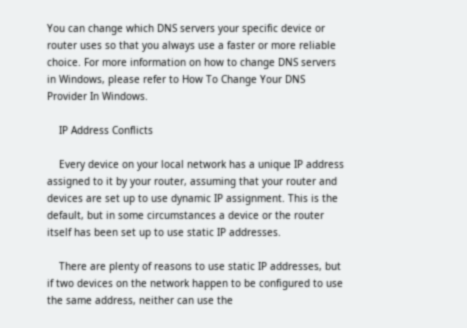You can change which DNS servers your specific device or router uses so that you always use a faster or more reliable choice. For more information on how to change DNS servers in Windows, please refer to How To Change Your DNS Provider In Windows.

    IP Address Conflicts

    Every device on your local network has a unique IP address assigned to it by your router, assuming that your router and devices are set up to use dynamic IP assignment. This is the default, but in some circumstances a device or the router itself has been set up to use static IP addresses.

    There are plenty of reasons to use static IP addresses, but if two devices on the network happen to be configured to use the same address, neither can use the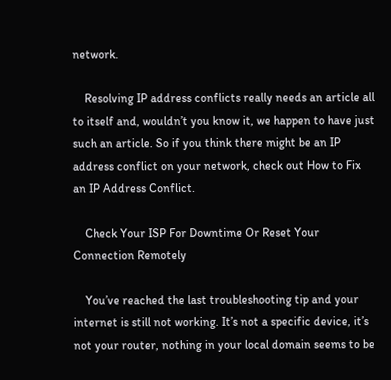network.

    Resolving IP address conflicts really needs an article all to itself and, wouldn’t you know it, we happen to have just such an article. So if you think there might be an IP address conflict on your network, check out How to Fix an IP Address Conflict.

    Check Your ISP For Downtime Or Reset Your Connection Remotely

    You’ve reached the last troubleshooting tip and your internet is still not working. It’s not a specific device, it’s not your router, nothing in your local domain seems to be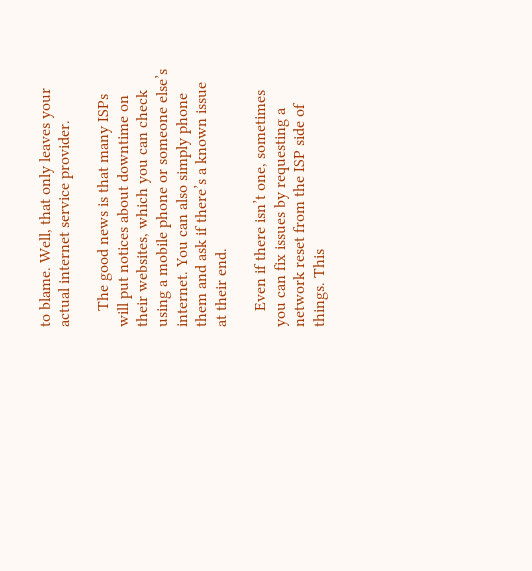to blame. Well, that only leaves your actual internet service provider.

    The good news is that many ISPs will put notices about downtime on their websites, which you can check using a mobile phone or someone else’s internet. You can also simply phone them and ask if there’s a known issue at their end.

    Even if there isn’t one, sometimes you can fix issues by requesting a network reset from the ISP side of things. This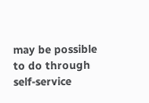may be possible to do through self-service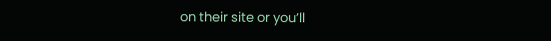on their site or you’ll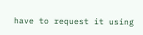have to request it using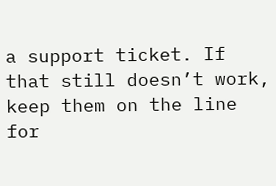a support ticket. If that still doesn’t work, keep them on the line for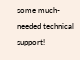some much-needed technical support!